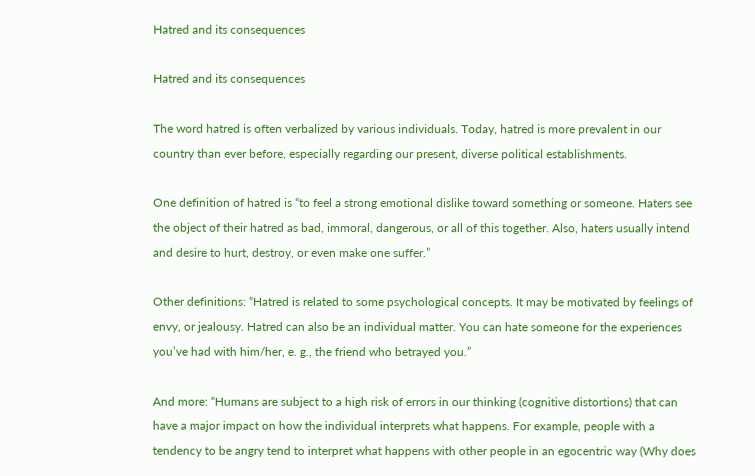Hatred and its consequences

Hatred and its consequences

The word hatred is often verbalized by various individuals. Today, hatred is more prevalent in our country than ever before, especially regarding our present, diverse political establishments.

One definition of hatred is “to feel a strong emotional dislike toward something or someone. Haters see the object of their hatred as bad, immoral, dangerous, or all of this together. Also, haters usually intend and desire to hurt, destroy, or even make one suffer.”

Other definitions: “Hatred is related to some psychological concepts. It may be motivated by feelings of envy, or jealousy. Hatred can also be an individual matter. You can hate someone for the experiences you’ve had with him/her, e. g., the friend who betrayed you.”

And more: “Humans are subject to a high risk of errors in our thinking (cognitive distortions) that can have a major impact on how the individual interprets what happens. For example, people with a tendency to be angry tend to interpret what happens with other people in an egocentric way (Why does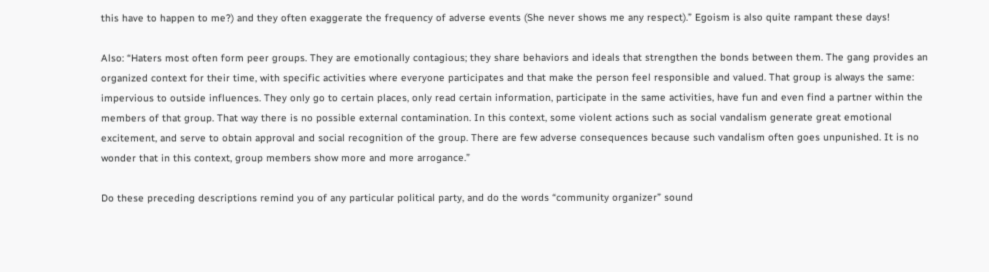this have to happen to me?) and they often exaggerate the frequency of adverse events (She never shows me any respect).” Egoism is also quite rampant these days!

Also: “Haters most often form peer groups. They are emotionally contagious; they share behaviors and ideals that strengthen the bonds between them. The gang provides an organized context for their time, with specific activities where everyone participates and that make the person feel responsible and valued. That group is always the same: impervious to outside influences. They only go to certain places, only read certain information, participate in the same activities, have fun and even find a partner within the members of that group. That way there is no possible external contamination. In this context, some violent actions such as social vandalism generate great emotional excitement, and serve to obtain approval and social recognition of the group. There are few adverse consequences because such vandalism often goes unpunished. It is no wonder that in this context, group members show more and more arrogance.”

Do these preceding descriptions remind you of any particular political party, and do the words “community organizer” sound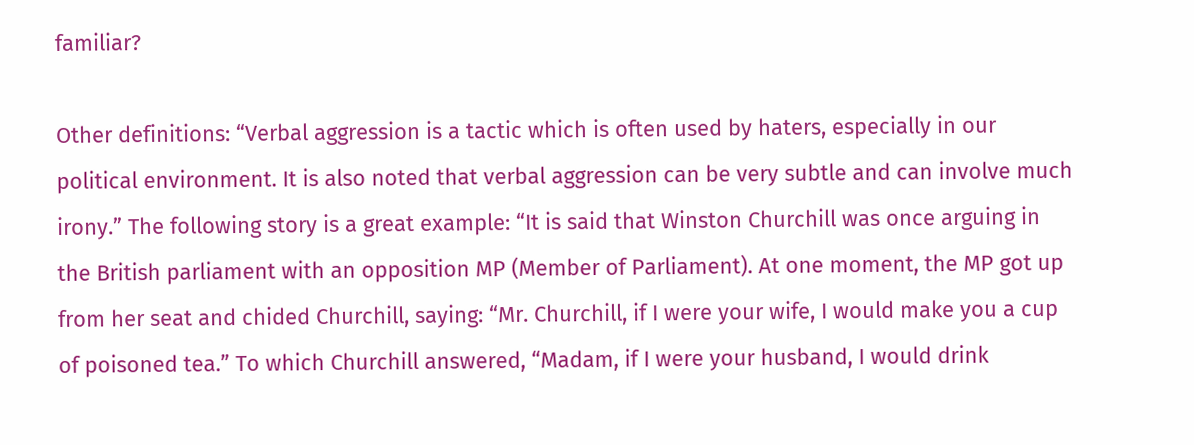familiar?

Other definitions: “Verbal aggression is a tactic which is often used by haters, especially in our political environment. It is also noted that verbal aggression can be very subtle and can involve much irony.” The following story is a great example: “It is said that Winston Churchill was once arguing in the British parliament with an opposition MP (Member of Parliament). At one moment, the MP got up from her seat and chided Churchill, saying: “Mr. Churchill, if I were your wife, I would make you a cup of poisoned tea.” To which Churchill answered, “Madam, if I were your husband, I would drink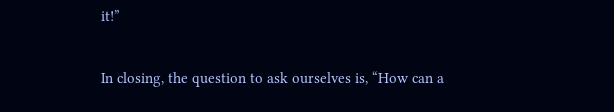it!”

In closing, the question to ask ourselves is, “How can a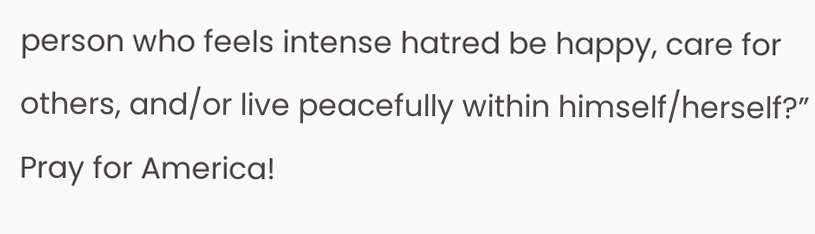person who feels intense hatred be happy, care for others, and/or live peacefully within himself/herself?” Pray for America!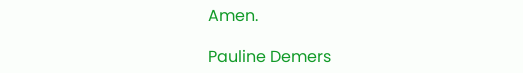Amen.

Pauline Demers